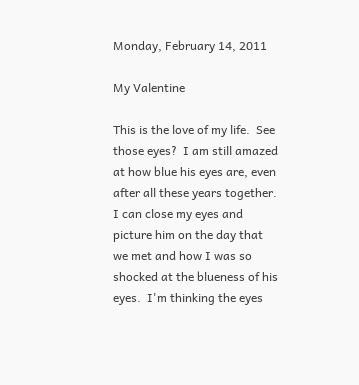Monday, February 14, 2011

My Valentine

This is the love of my life.  See those eyes?  I am still amazed at how blue his eyes are, even after all these years together.  I can close my eyes and picture him on the day that we met and how I was so shocked at the blueness of his eyes.  I'm thinking the eyes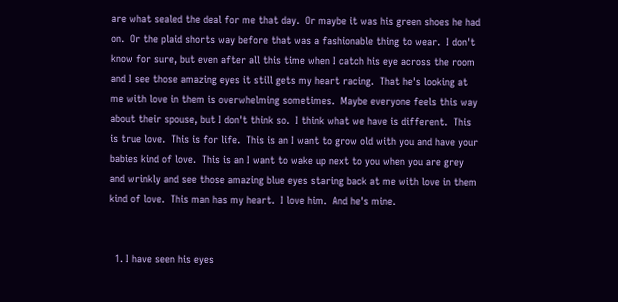are what sealed the deal for me that day.  Or maybe it was his green shoes he had on.  Or the plaid shorts way before that was a fashionable thing to wear.  I don't know for sure, but even after all this time when I catch his eye across the room and I see those amazing eyes it still gets my heart racing.  That he's looking at me with love in them is overwhelming sometimes.  Maybe everyone feels this way about their spouse, but I don't think so.  I think what we have is different.  This is true love.  This is for life.  This is an I want to grow old with you and have your babies kind of love.  This is an I want to wake up next to you when you are grey and wrinkly and see those amazing blue eyes staring back at me with love in them kind of love.  This man has my heart.  I love him.  And he's mine.


  1. I have seen his eyes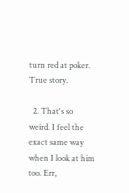turn red at poker. True story.

  2. That's so weird. I feel the exact same way when I look at him too. Err,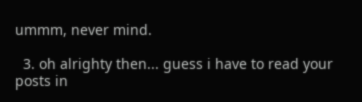ummm, never mind.

  3. oh alrighty then... guess i have to read your posts in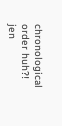chronological order huh?! jen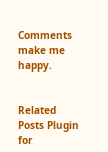Comments make me happy.


Related Posts Plugin for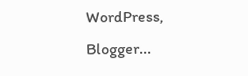WordPress, Blogger...